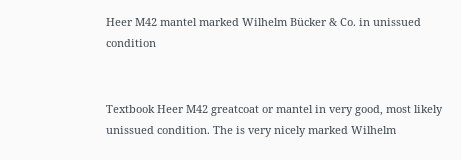Heer M42 mantel marked Wilhelm Bücker & Co. in unissued condition


Textbook Heer M42 greatcoat or mantel in very good, most likely unissued condition. The is very nicely marked Wilhelm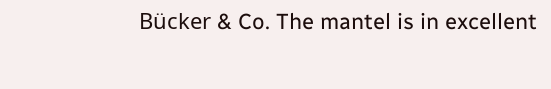Bücker & Co. The mantel is in excellent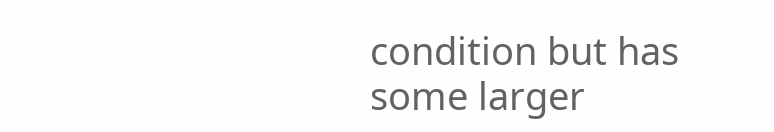condition but has some larger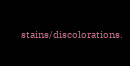stains/discolorations.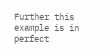Further this example is in perfect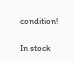condition!

In stock